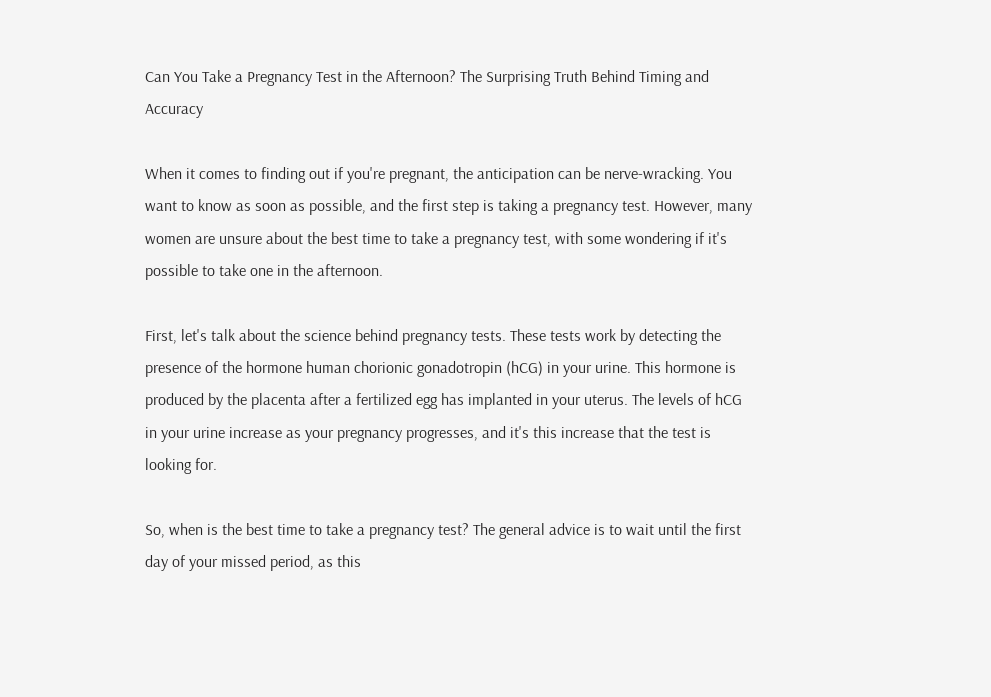Can You Take a Pregnancy Test in the Afternoon? The Surprising Truth Behind Timing and Accuracy

When it comes to finding out if you're pregnant, the anticipation can be nerve-wracking. You want to know as soon as possible, and the first step is taking a pregnancy test. However, many women are unsure about the best time to take a pregnancy test, with some wondering if it's possible to take one in the afternoon.

First, let's talk about the science behind pregnancy tests. These tests work by detecting the presence of the hormone human chorionic gonadotropin (hCG) in your urine. This hormone is produced by the placenta after a fertilized egg has implanted in your uterus. The levels of hCG in your urine increase as your pregnancy progresses, and it's this increase that the test is looking for.

So, when is the best time to take a pregnancy test? The general advice is to wait until the first day of your missed period, as this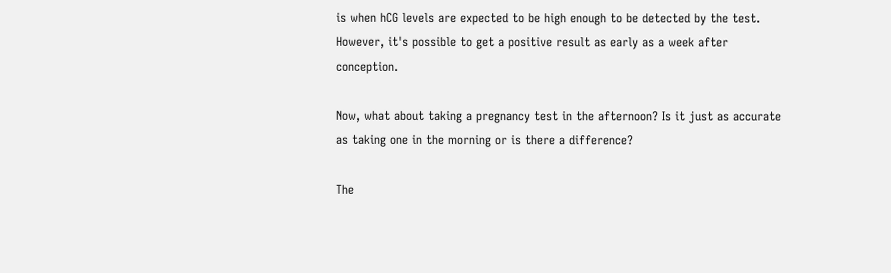is when hCG levels are expected to be high enough to be detected by the test. However, it's possible to get a positive result as early as a week after conception.

Now, what about taking a pregnancy test in the afternoon? Is it just as accurate as taking one in the morning or is there a difference?

The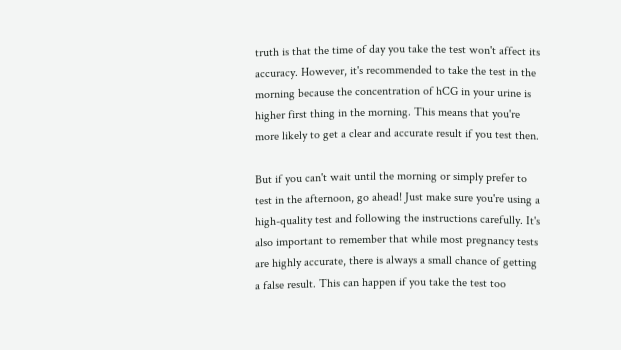truth is that the time of day you take the test won't affect its accuracy. However, it's recommended to take the test in the morning because the concentration of hCG in your urine is higher first thing in the morning. This means that you're more likely to get a clear and accurate result if you test then.

But if you can't wait until the morning or simply prefer to test in the afternoon, go ahead! Just make sure you're using a high-quality test and following the instructions carefully. It's also important to remember that while most pregnancy tests are highly accurate, there is always a small chance of getting a false result. This can happen if you take the test too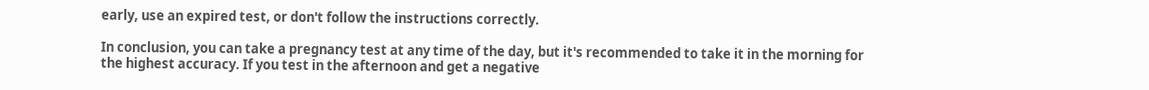early, use an expired test, or don't follow the instructions correctly.

In conclusion, you can take a pregnancy test at any time of the day, but it's recommended to take it in the morning for the highest accuracy. If you test in the afternoon and get a negative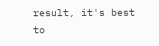result, it's best to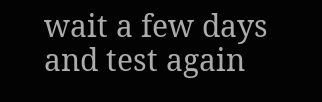wait a few days and test again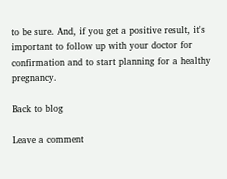to be sure. And, if you get a positive result, it's important to follow up with your doctor for confirmation and to start planning for a healthy pregnancy.

Back to blog

Leave a comment